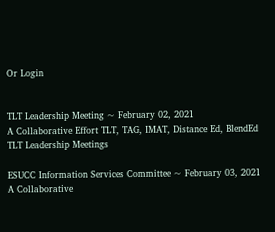Or Login


TLT Leadership Meeting ~ February 02, 2021
A Collaborative Effort TLT, TAG, IMAT, Distance Ed, BlendEd
TLT Leadership Meetings

ESUCC Information Services Committee ~ February 03, 2021
A Collaborative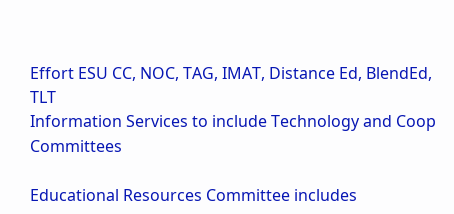Effort ESU CC, NOC, TAG, IMAT, Distance Ed, BlendEd, TLT
Information Services to include Technology and Coop Committees

Educational Resources Committee includes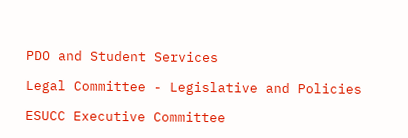PDO and Student Services

Legal Committee - Legislative and Policies

ESUCC Executive Committee